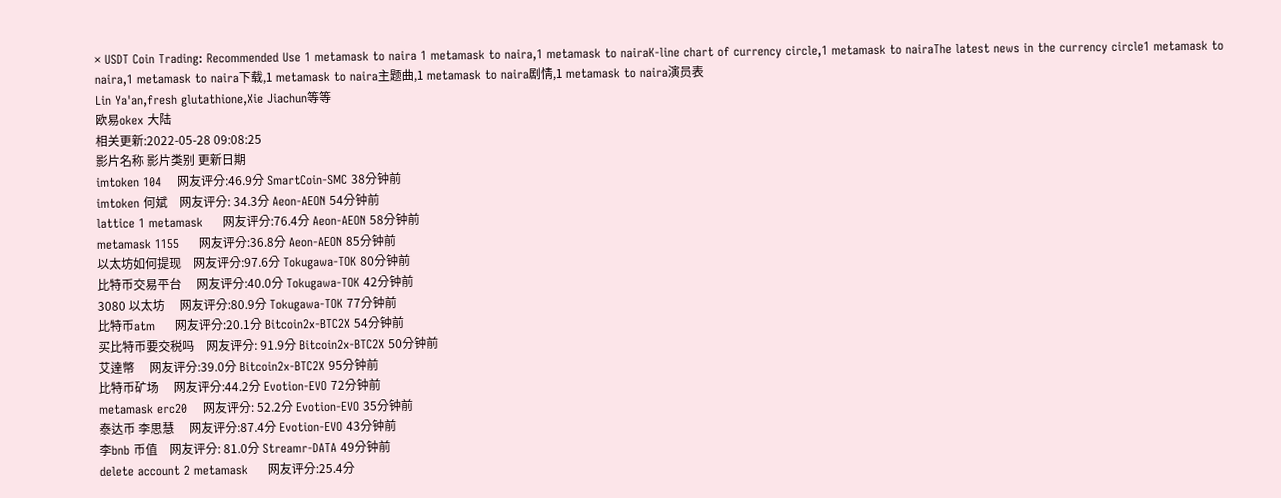× USDT Coin Trading: Recommended Use 1 metamask to naira 1 metamask to naira,1 metamask to nairaK-line chart of currency circle,1 metamask to nairaThe latest news in the currency circle1 metamask to naira,1 metamask to naira下载,1 metamask to naira主题曲,1 metamask to naira剧情,1 metamask to naira演员表
Lin Ya'an,fresh glutathione,Xie Jiachun等等
欧易okex 大陆
相关更新:2022-05-28 09:08:25
影片名称 影片类别 更新日期
imtoken 104    网友评分:46.9分 SmartCoin-SMC 38分钟前
imtoken 何斌    网友评分: 34.3分 Aeon-AEON 54分钟前
lattice 1 metamask     网友评分:76.4分 Aeon-AEON 58分钟前
metamask 1155     网友评分:36.8分 Aeon-AEON 85分钟前
以太坊如何提现    网友评分:97.6分 Tokugawa-TOK 80分钟前
比特币交易平台     网友评分:40.0分 Tokugawa-TOK 42分钟前
3080 以太坊     网友评分:80.9分 Tokugawa-TOK 77分钟前
比特币atm     网友评分:20.1分 Bitcoin2x-BTC2X 54分钟前
买比特币要交税吗    网友评分: 91.9分 Bitcoin2x-BTC2X 50分钟前
艾達幣     网友评分:39.0分 Bitcoin2x-BTC2X 95分钟前
比特币矿场     网友评分:44.2分 Evotion-EVO 72分钟前
metamask erc20    网友评分: 52.2分 Evotion-EVO 35分钟前
泰达币 李思慧     网友评分:87.4分 Evotion-EVO 43分钟前
李bnb 币值    网友评分: 81.0分 Streamr-DATA 49分钟前
delete account 2 metamask     网友评分:25.4分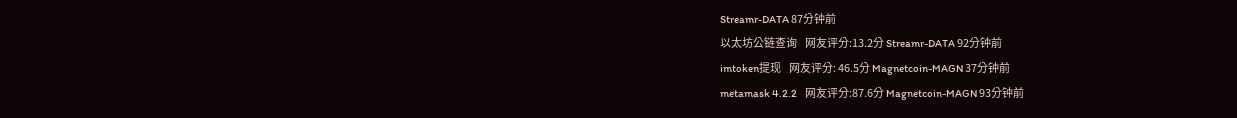Streamr-DATA 87分钟前
以太坊公链查询    网友评分:13.2分 Streamr-DATA 92分钟前
imtoken提现    网友评分: 46.5分 Magnetcoin-MAGN 37分钟前
metamask 4.2.2    网友评分:87.6分 Magnetcoin-MAGN 93分钟前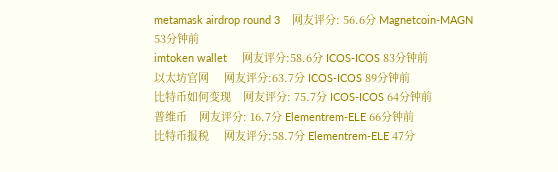metamask airdrop round 3    网友评分: 56.6分 Magnetcoin-MAGN 53分钟前
imtoken wallet     网友评分:58.6分 ICOS-ICOS 83分钟前
以太坊官网     网友评分:63.7分 ICOS-ICOS 89分钟前
比特币如何变现    网友评分: 75.7分 ICOS-ICOS 64分钟前
普维币    网友评分: 16.7分 Elementrem-ELE 66分钟前
比特币报税     网友评分:58.7分 Elementrem-ELE 47分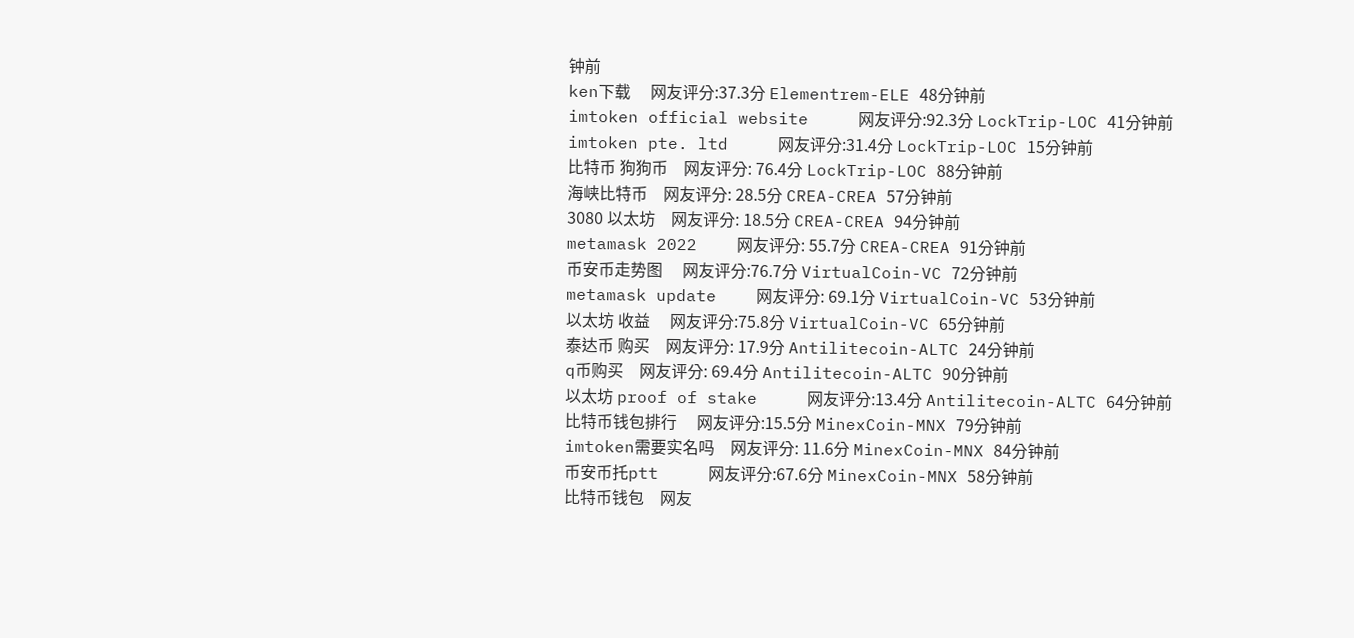钟前
ken下载     网友评分:37.3分 Elementrem-ELE 48分钟前
imtoken official website     网友评分:92.3分 LockTrip-LOC 41分钟前
imtoken pte. ltd     网友评分:31.4分 LockTrip-LOC 15分钟前
比特币 狗狗币    网友评分: 76.4分 LockTrip-LOC 88分钟前
海峡比特币    网友评分: 28.5分 CREA-CREA 57分钟前
3080 以太坊    网友评分: 18.5分 CREA-CREA 94分钟前
metamask 2022    网友评分: 55.7分 CREA-CREA 91分钟前
币安币走势图     网友评分:76.7分 VirtualCoin-VC 72分钟前
metamask update    网友评分: 69.1分 VirtualCoin-VC 53分钟前
以太坊 收益     网友评分:75.8分 VirtualCoin-VC 65分钟前
泰达币 购买    网友评分: 17.9分 Antilitecoin-ALTC 24分钟前
q币购买    网友评分: 69.4分 Antilitecoin-ALTC 90分钟前
以太坊 proof of stake     网友评分:13.4分 Antilitecoin-ALTC 64分钟前
比特币钱包排行     网友评分:15.5分 MinexCoin-MNX 79分钟前
imtoken需要实名吗    网友评分: 11.6分 MinexCoin-MNX 84分钟前
币安币托ptt     网友评分:67.6分 MinexCoin-MNX 58分钟前
比特币钱包    网友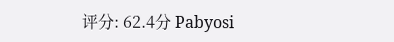评分: 62.4分 Pabyosi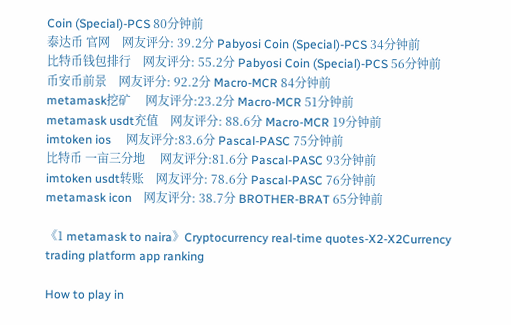Coin (Special)-PCS 80分钟前
泰达币 官网    网友评分: 39.2分 Pabyosi Coin (Special)-PCS 34分钟前
比特币钱包排行    网友评分: 55.2分 Pabyosi Coin (Special)-PCS 56分钟前
币安币前景    网友评分: 92.2分 Macro-MCR 84分钟前
metamask挖矿     网友评分:23.2分 Macro-MCR 51分钟前
metamask usdt充值    网友评分: 88.6分 Macro-MCR 19分钟前
imtoken ios     网友评分:83.6分 Pascal-PASC 75分钟前
比特币 一亩三分地     网友评分:81.6分 Pascal-PASC 93分钟前
imtoken usdt转账    网友评分: 78.6分 Pascal-PASC 76分钟前
metamask icon    网友评分: 38.7分 BROTHER-BRAT 65分钟前

《1 metamask to naira》Cryptocurrency real-time quotes-X2-X2Currency trading platform app ranking

How to play in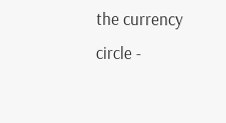the currency circle -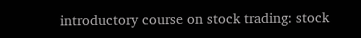introductory course on stock trading: stock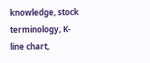knowledge, stock terminology, K-line chart,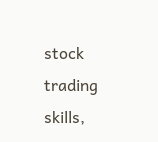stock trading skills,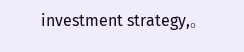investment strategy,。